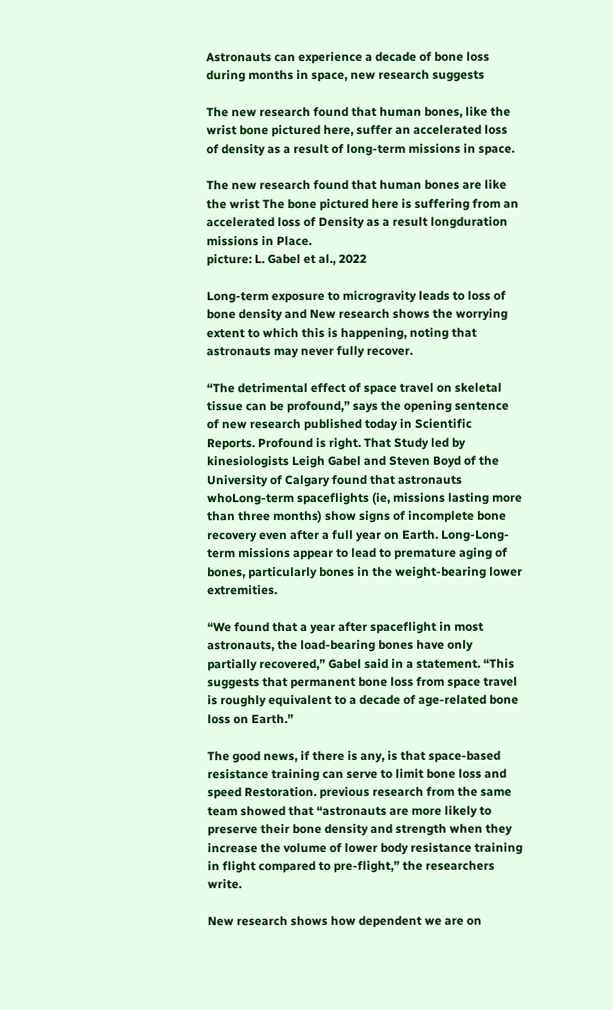Astronauts can experience a decade of bone loss during months in space, new research suggests

The new research found that human bones, like the wrist bone pictured here, suffer an accelerated loss of density as a result of long-term missions in space.

The new research found that human bones are like the wrist The bone pictured here is suffering from an accelerated loss of Density as a result longduration missions in Place.
picture: L. Gabel et al., 2022

Long-term exposure to microgravity leads to loss of bone density and New research shows the worrying extent to which this is happening, noting that astronauts may never fully recover.

“The detrimental effect of space travel on skeletal tissue can be profound,” says the opening sentence of new research published today in Scientific Reports. Profound is right. That Study led by kinesiologists Leigh Gabel and Steven Boyd of the University of Calgary found that astronauts whoLong-term spaceflights (ie, missions lasting more than three months) show signs of incomplete bone recovery even after a full year on Earth. Long-Long-term missions appear to lead to premature aging of bones, particularly bones in the weight-bearing lower extremities.

“We found that a year after spaceflight in most astronauts, the load-bearing bones have only partially recovered,” Gabel said in a statement. “This suggests that permanent bone loss from space travel is roughly equivalent to a decade of age-related bone loss on Earth.”

The good news, if there is any, is that space-based resistance training can serve to limit bone loss and speed Restoration. previous research from the same team showed that “astronauts are more likely to preserve their bone density and strength when they increase the volume of lower body resistance training in flight compared to pre-flight,” the researchers write.

New research shows how dependent we are on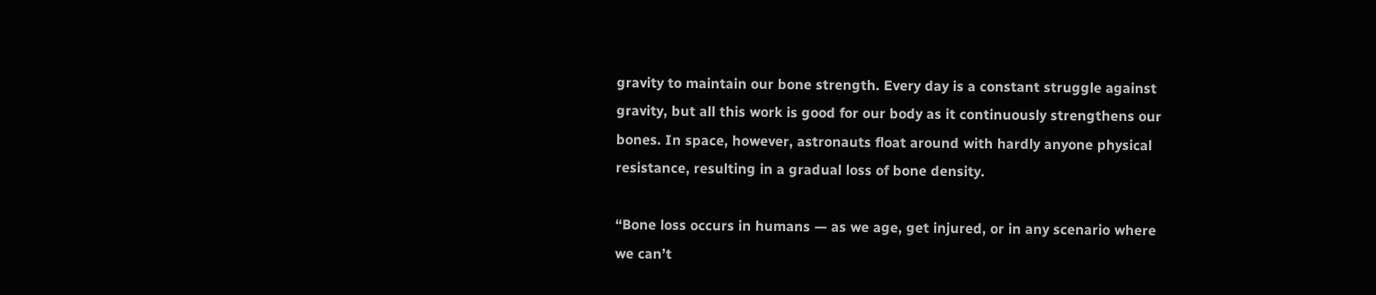gravity to maintain our bone strength. Every day is a constant struggle against gravity, but all this work is good for our body as it continuously strengthens our bones. In space, however, astronauts float around with hardly anyone physical resistance, resulting in a gradual loss of bone density.

“Bone loss occurs in humans — as we age, get injured, or in any scenario where we can’t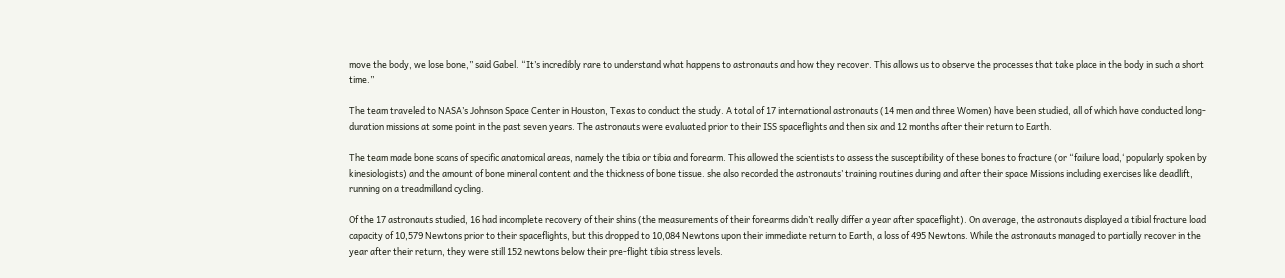move the body, we lose bone,” said Gabel. “It’s incredibly rare to understand what happens to astronauts and how they recover. This allows us to observe the processes that take place in the body in such a short time.”

The team traveled to NASA’s Johnson Space Center in Houston, Texas to conduct the study. A total of 17 international astronauts (14 men and three Women) have been studied, all of which have conducted long-duration missions at some point in the past seven years. The astronauts were evaluated prior to their ISS spaceflights and then six and 12 months after their return to Earth.

The team made bone scans of specific anatomical areas, namely the tibia or tibia and forearm. This allowed the scientists to assess the susceptibility of these bones to fracture (or “failure load,‘ popularly spoken by kinesiologists) and the amount of bone mineral content and the thickness of bone tissue. she also recorded the astronauts’ training routines during and after their space Missions including exercises like deadlift, running on a treadmilland cycling.

Of the 17 astronauts studied, 16 had incomplete recovery of their shins (the measurements of their forearms didn’t really differ a year after spaceflight). On average, the astronauts displayed a tibial fracture load capacity of 10,579 Newtons prior to their spaceflights, but this dropped to 10,084 Newtons upon their immediate return to Earth, a loss of 495 Newtons. While the astronauts managed to partially recover in the year after their return, they were still 152 newtons below their pre-flight tibia stress levels.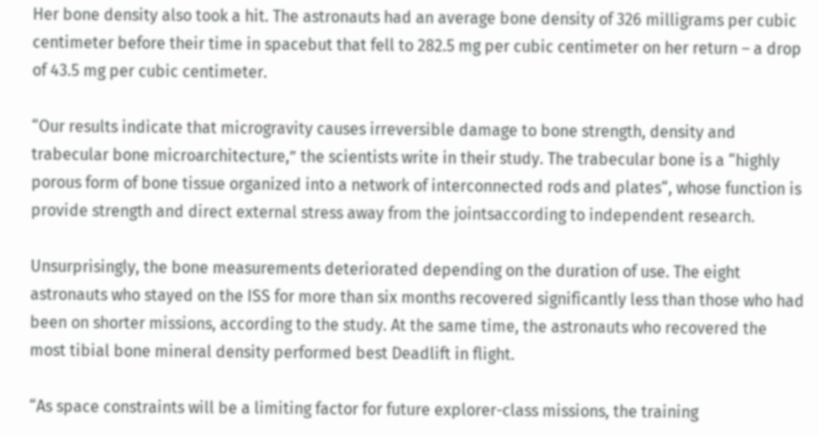Her bone density also took a hit. The astronauts had an average bone density of 326 milligrams per cubic centimeter before their time in spacebut that fell to 282.5 mg per cubic centimeter on her return – a drop of 43.5 mg per cubic centimeter.

“Our results indicate that microgravity causes irreversible damage to bone strength, density and trabecular bone microarchitecture,” the scientists write in their study. The trabecular bone is a “highly porous form of bone tissue organized into a network of interconnected rods and plates“, whose function is provide strength and direct external stress away from the jointsaccording to independent research.

Unsurprisingly, the bone measurements deteriorated depending on the duration of use. The eight astronauts who stayed on the ISS for more than six months recovered significantly less than those who had been on shorter missions, according to the study. At the same time, the astronauts who recovered the most tibial bone mineral density performed best Deadlift in flight.

“As space constraints will be a limiting factor for future explorer-class missions, the training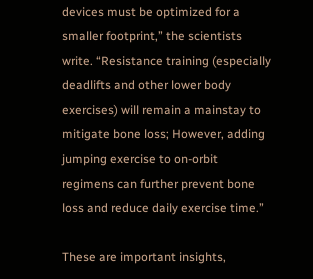devices must be optimized for a smaller footprint,” the scientists write. “Resistance training (especially deadlifts and other lower body exercises) will remain a mainstay to mitigate bone loss; However, adding jumping exercise to on-orbit regimens can further prevent bone loss and reduce daily exercise time.”

These are important insights,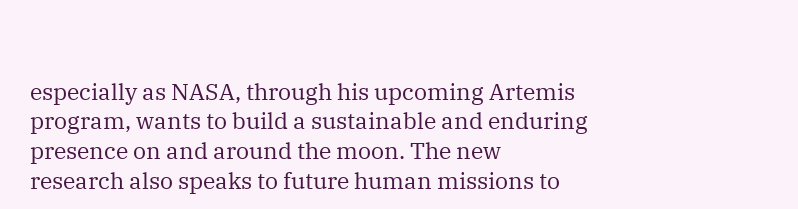especially as NASA, through his upcoming Artemis program, wants to build a sustainable and enduring presence on and around the moon. The new research also speaks to future human missions to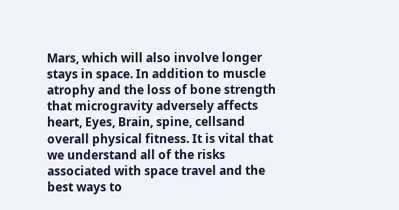Mars, which will also involve longer stays in space. In addition to muscle atrophy and the loss of bone strength that microgravity adversely affects heart, Eyes, Brain, spine, cellsand overall physical fitness. It is vital that we understand all of the risks associated with space travel and the best ways to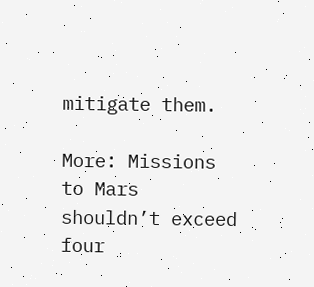mitigate them.

More: Missions to Mars shouldn’t exceed four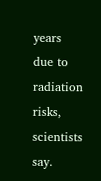years due to radiation risks, scientists say.